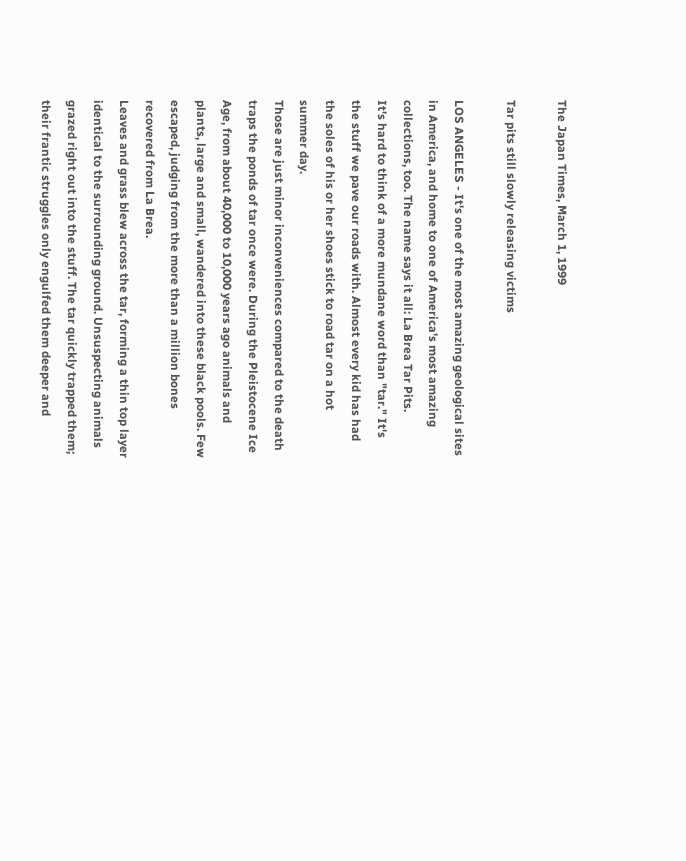The Japan Times, March 1, 1999

Tar pits still slowly releasing victims

LOS ANGELES - It's one of the most amazing geological sites in America, and home to one of America's most amazing collections, too. The name says it all: La Brea Tar Pits.
It's hard to think of a more mundane word than "tar." It's the stuff we pave our roads with. Almost every kid has had the soles of his or her shoes stick to road tar on a hot summer day.
Those are just minor inconveniences compared to the death traps the ponds of tar once were. During the Pleistocene Ice Age, from about 40,000 to 10,000 years ago animals and plants, large and small, wandered into these black pools. Few escaped, judging from the more than a million bones recovered from La Brea.
Leaves and grass blew across the tar, forming a thin top layer identical to the surrounding ground. Unsuspecting animals grazed right out into the stuff. The tar quickly trapped them; their frantic struggles only engulfed them deeper and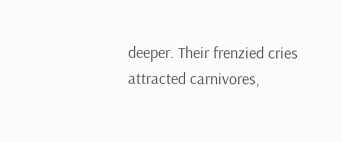deeper. Their frenzied cries attracted carnivores,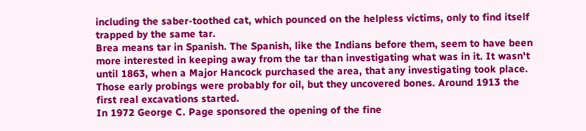including the saber-toothed cat, which pounced on the helpless victims, only to find itself trapped by the same tar.
Brea means tar in Spanish. The Spanish, like the Indians before them, seem to have been more interested in keeping away from the tar than investigating what was in it. It wasn't until 1863, when a Major Hancock purchased the area, that any investigating took place.
Those early probings were probably for oil, but they uncovered bones. Around 1913 the first real excavations started.
In 1972 George C. Page sponsored the opening of the fine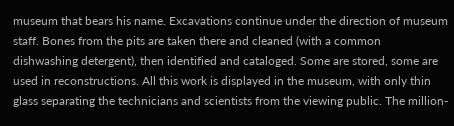museum that bears his name. Excavations continue under the direction of museum staff. Bones from the pits are taken there and cleaned (with a common dishwashing detergent), then identified and cataloged. Some are stored, some are used in reconstructions. All this work is displayed in the museum, with only thin glass separating the technicians and scientists from the viewing public. The million-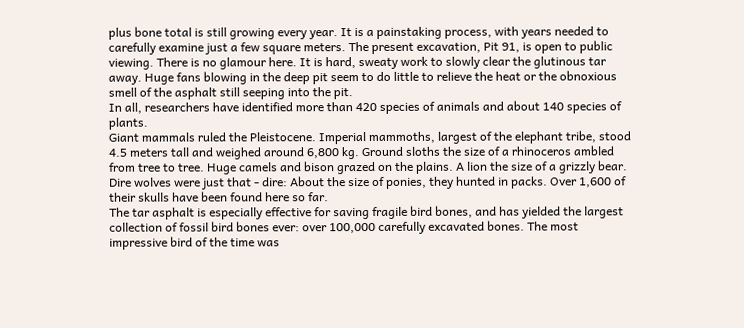plus bone total is still growing every year. It is a painstaking process, with years needed to carefully examine just a few square meters. The present excavation, Pit 91, is open to public viewing. There is no glamour here. It is hard, sweaty work to slowly clear the glutinous tar away. Huge fans blowing in the deep pit seem to do little to relieve the heat or the obnoxious smell of the asphalt still seeping into the pit.
In all, researchers have identified more than 420 species of animals and about 140 species of plants.
Giant mammals ruled the Pleistocene. Imperial mammoths, largest of the elephant tribe, stood 4.5 meters tall and weighed around 6,800 kg. Ground sloths the size of a rhinoceros ambled from tree to tree. Huge camels and bison grazed on the plains. A lion the size of a grizzly bear.
Dire wolves were just that - dire: About the size of ponies, they hunted in packs. Over 1,600 of their skulls have been found here so far.
The tar asphalt is especially effective for saving fragile bird bones, and has yielded the largest collection of fossil bird bones ever: over 100,000 carefully excavated bones. The most impressive bird of the time was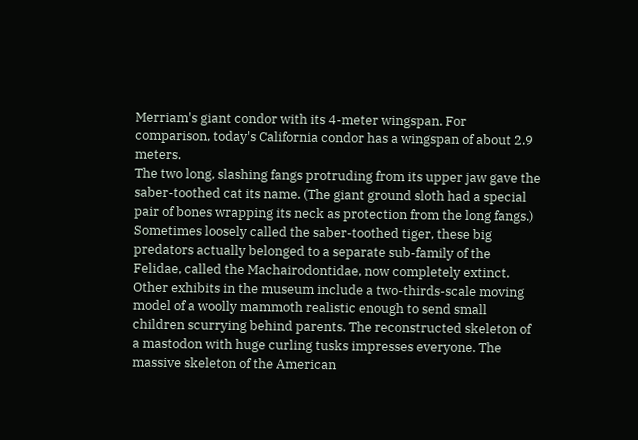Merriam's giant condor with its 4-meter wingspan. For comparison, today's California condor has a wingspan of about 2.9 meters.
The two long, slashing fangs protruding from its upper jaw gave the saber-toothed cat its name. (The giant ground sloth had a special pair of bones wrapping its neck as protection from the long fangs.) Sometimes loosely called the saber-toothed tiger, these big predators actually belonged to a separate sub-family of the Felidae, called the Machairodontidae, now completely extinct.
Other exhibits in the museum include a two-thirds-scale moving model of a woolly mammoth realistic enough to send small children scurrying behind parents. The reconstructed skeleton of a mastodon with huge curling tusks impresses everyone. The massive skeleton of the American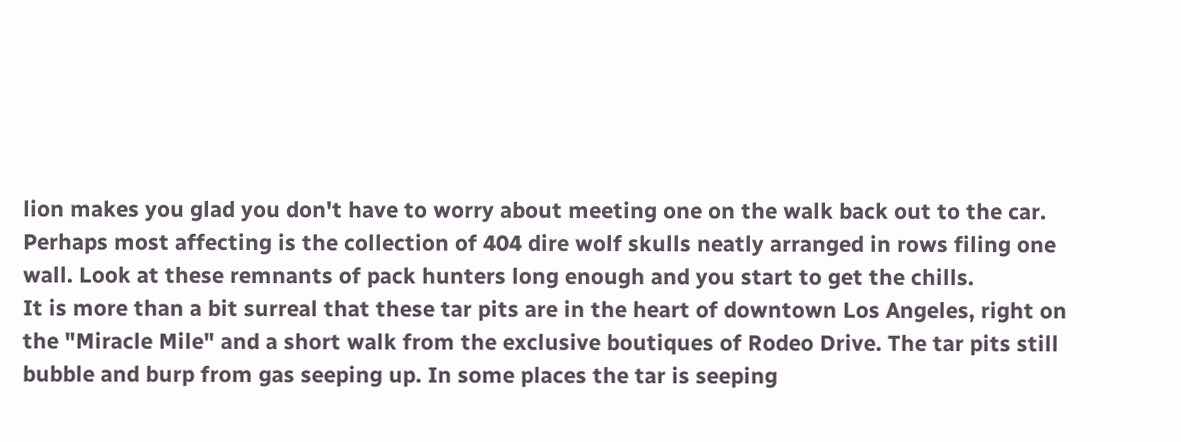lion makes you glad you don't have to worry about meeting one on the walk back out to the car.
Perhaps most affecting is the collection of 404 dire wolf skulls neatly arranged in rows filing one wall. Look at these remnants of pack hunters long enough and you start to get the chills.
It is more than a bit surreal that these tar pits are in the heart of downtown Los Angeles, right on the "Miracle Mile" and a short walk from the exclusive boutiques of Rodeo Drive. The tar pits still bubble and burp from gas seeping up. In some places the tar is seeping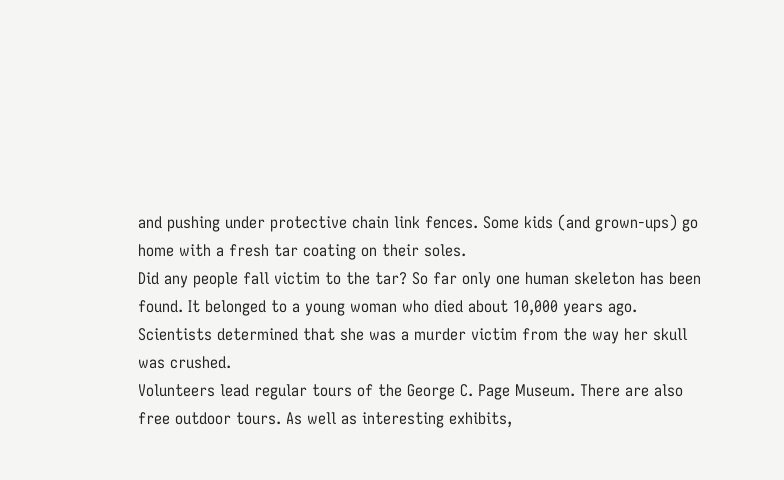and pushing under protective chain link fences. Some kids (and grown-ups) go home with a fresh tar coating on their soles.
Did any people fall victim to the tar? So far only one human skeleton has been found. It belonged to a young woman who died about 10,000 years ago. Scientists determined that she was a murder victim from the way her skull was crushed.
Volunteers lead regular tours of the George C. Page Museum. There are also free outdoor tours. As well as interesting exhibits,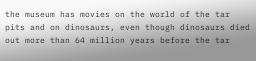the museum has movies on the world of the tar pits and on dinosaurs, even though dinosaurs died out more than 64 million years before the tar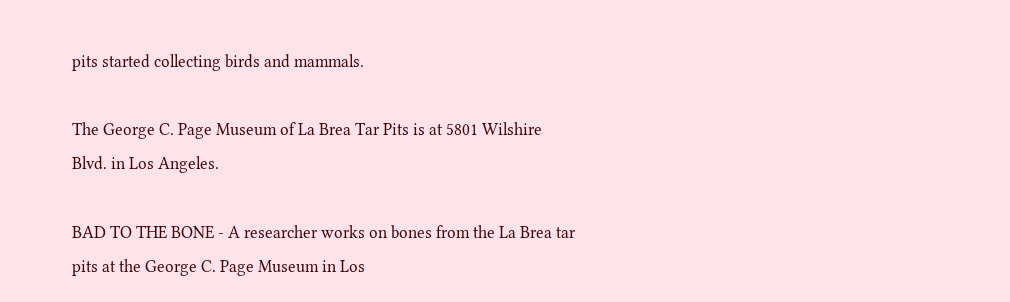pits started collecting birds and mammals.

The George C. Page Museum of La Brea Tar Pits is at 5801 Wilshire Blvd. in Los Angeles.

BAD TO THE BONE - A researcher works on bones from the La Brea tar pits at the George C. Page Museum in Los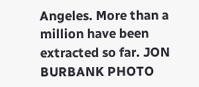Angeles. More than a million have been extracted so far. JON BURBANK PHOTO